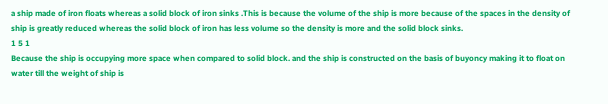a ship made of iron floats whereas a solid block of iron sinks .This is because the volume of the ship is more because of the spaces in the density of ship is greatly reduced whereas the solid block of iron has less volume so the density is more and the solid block sinks.
1 5 1
Because the ship is occupying more space when compared to solid block. and the ship is constructed on the basis of buyoncy making it to float on water till the weight of ship is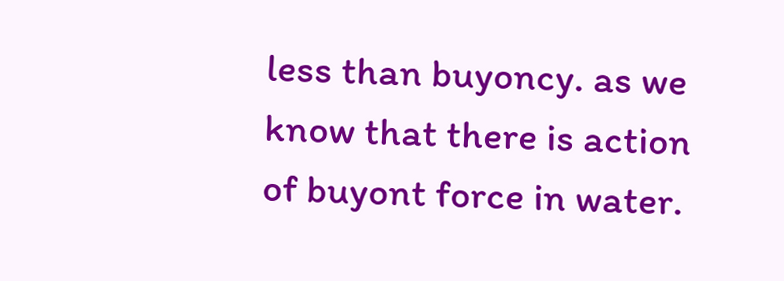less than buyoncy. as we know that there is action of buyont force in water.